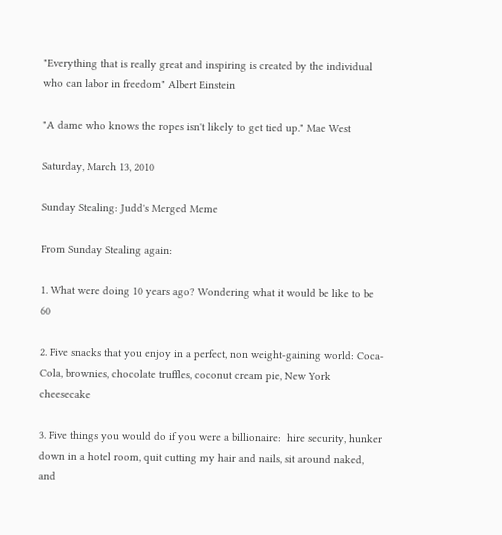"Everything that is really great and inspiring is created by the individual who can labor in freedom" Albert Einstein

"A dame who knows the ropes isn't likely to get tied up." Mae West

Saturday, March 13, 2010

Sunday Stealing: Judd's Merged Meme

From Sunday Stealing again:

1. What were doing 10 years ago? Wondering what it would be like to be 60

2. Five snacks that you enjoy in a perfect, non weight-gaining world: Coca-Cola, brownies, chocolate truffles, coconut cream pie, New York cheesecake

3. Five things you would do if you were a billionaire:  hire security, hunker down in a hotel room, quit cutting my hair and nails, sit around naked, and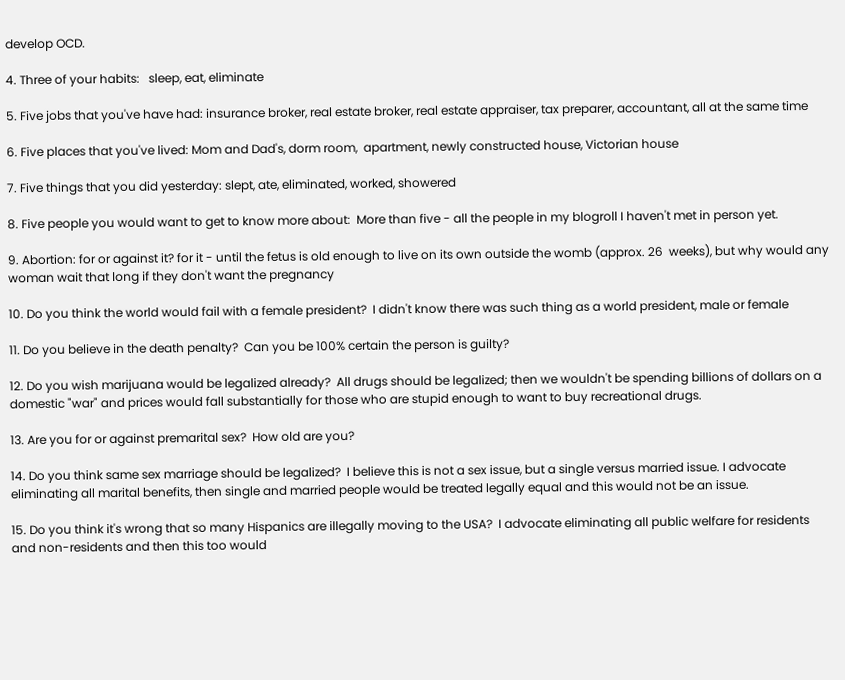develop OCD.

4. Three of your habits:   sleep, eat, eliminate

5. Five jobs that you've have had: insurance broker, real estate broker, real estate appraiser, tax preparer, accountant, all at the same time

6. Five places that you've lived: Mom and Dad's, dorm room,  apartment, newly constructed house, Victorian house

7. Five things that you did yesterday: slept, ate, eliminated, worked, showered

8. Five people you would want to get to know more about:  More than five - all the people in my blogroll I haven't met in person yet.

9. Abortion: for or against it? for it - until the fetus is old enough to live on its own outside the womb (approx. 26  weeks), but why would any woman wait that long if they don't want the pregnancy

10. Do you think the world would fail with a female president?  I didn't know there was such thing as a world president, male or female

11. Do you believe in the death penalty?  Can you be 100% certain the person is guilty?

12. Do you wish marijuana would be legalized already?  All drugs should be legalized; then we wouldn't be spending billions of dollars on a domestic "war" and prices would fall substantially for those who are stupid enough to want to buy recreational drugs.

13. Are you for or against premarital sex?  How old are you?

14. Do you think same sex marriage should be legalized?  I believe this is not a sex issue, but a single versus married issue. I advocate eliminating all marital benefits, then single and married people would be treated legally equal and this would not be an issue.

15. Do you think it's wrong that so many Hispanics are illegally moving to the USA?  I advocate eliminating all public welfare for residents and non-residents and then this too would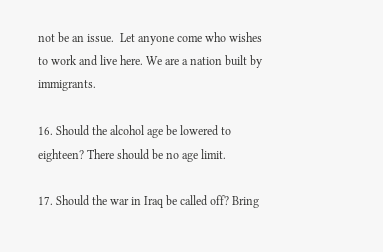not be an issue.  Let anyone come who wishes to work and live here. We are a nation built by immigrants.

16. Should the alcohol age be lowered to eighteen? There should be no age limit.

17. Should the war in Iraq be called off? Bring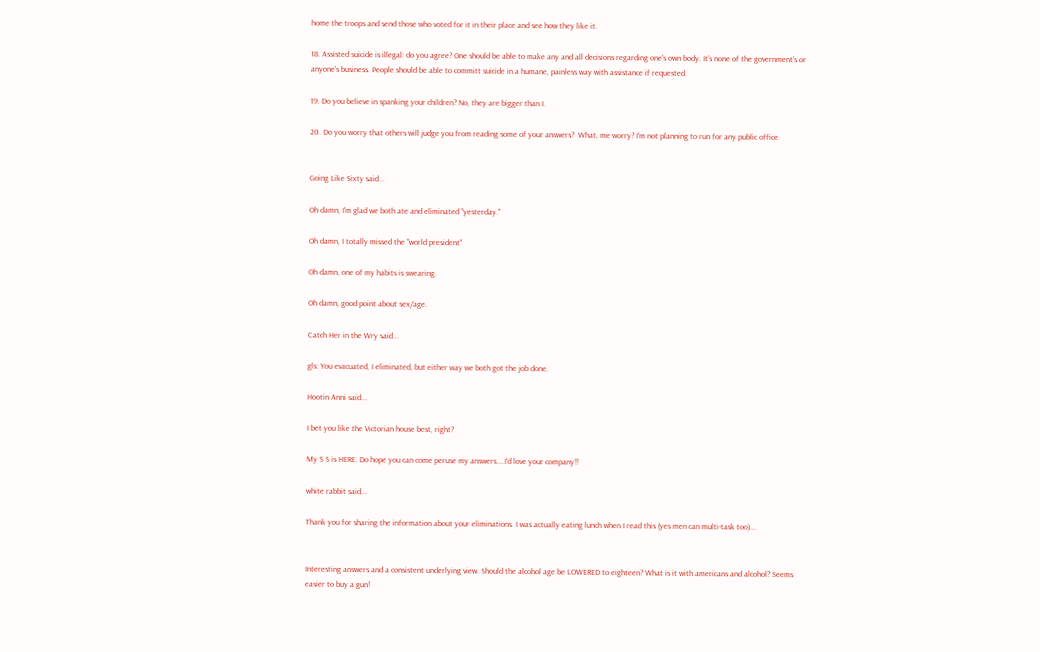home the troops and send those who voted for it in their place and see how they like it.

18. Assisted suicide is illegal: do you agree? One should be able to make any and all decisions regarding one's own body. It's none of the government's or anyone's business. People should be able to committ suicide in a humane, painless way with assistance if requested.

19. Do you believe in spanking your children? No, they are bigger than I.

20. Do you worry that others will judge you from reading some of your answers?  What, me worry? I'm not planning to run for any public office


Going Like Sixty said...

Oh damn, I'm glad we both ate and eliminated "yesterday."

Oh damn, I totally missed the "world president"

Oh damn, one of my habits is swearing.

Oh damn, good point about sex/age.

Catch Her in the Wry said...

gls: You evacuated, I eliminated, but either way we both got the job done.

Hootin Anni said...

I bet you like the Victorian house best, right?

My S S is HERE. Do hope you can come peruse my answers....I'd love your company!!

white rabbit said...

Thank you for sharing the information about your eliminations. I was actually eating lunch when I read this (yes men can multi-task too)...


Interesting answers and a consistent underlying view. Should the alcohol age be LOWERED to eighteen? What is it with americans and alcohol? Seems easier to buy a gun!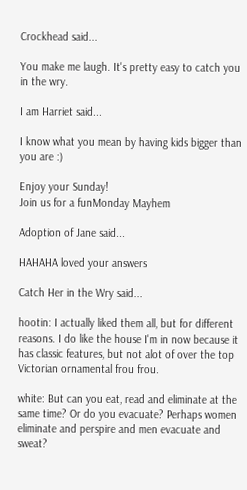Crockhead said...

You make me laugh. It's pretty easy to catch you in the wry.

I am Harriet said...

I know what you mean by having kids bigger than you are :)

Enjoy your Sunday!
Join us for a funMonday Mayhem

Adoption of Jane said...

HAHAHA loved your answers

Catch Her in the Wry said...

hootin: I actually liked them all, but for different reasons. I do like the house I'm in now because it has classic features, but not alot of over the top Victorian ornamental frou frou.

white: But can you eat, read and eliminate at the same time? Or do you evacuate? Perhaps women eliminate and perspire and men evacuate and sweat?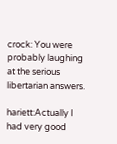crock: You were probably laughing at the serious libertarian answers.

hariett:Actually I had very good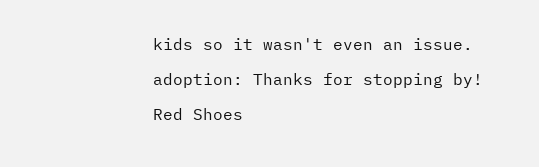kids so it wasn't even an issue.

adoption: Thanks for stopping by!

Red Shoes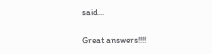said...

Great answers!!!!